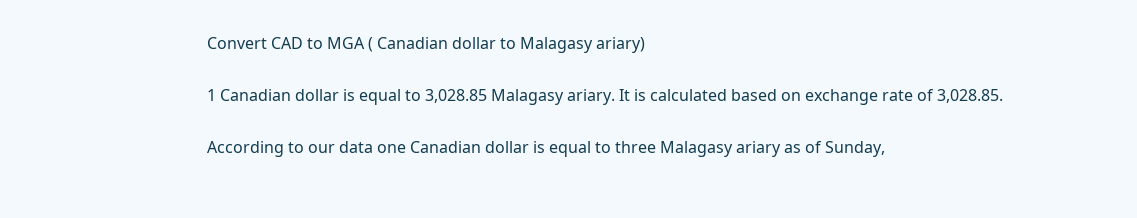Convert CAD to MGA ( Canadian dollar to Malagasy ariary)

1 Canadian dollar is equal to 3,028.85 Malagasy ariary. It is calculated based on exchange rate of 3,028.85.

According to our data one Canadian dollar is equal to three Malagasy ariary as of Sunday,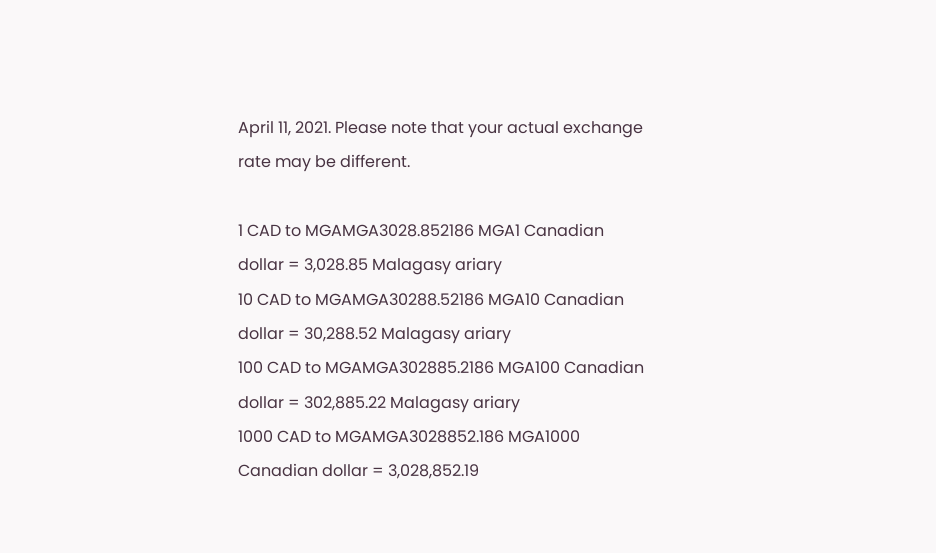April 11, 2021. Please note that your actual exchange rate may be different.

1 CAD to MGAMGA3028.852186 MGA1 Canadian dollar = 3,028.85 Malagasy ariary
10 CAD to MGAMGA30288.52186 MGA10 Canadian dollar = 30,288.52 Malagasy ariary
100 CAD to MGAMGA302885.2186 MGA100 Canadian dollar = 302,885.22 Malagasy ariary
1000 CAD to MGAMGA3028852.186 MGA1000 Canadian dollar = 3,028,852.19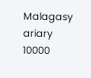Malagasy ariary
10000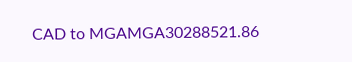CAD to MGAMGA30288521.86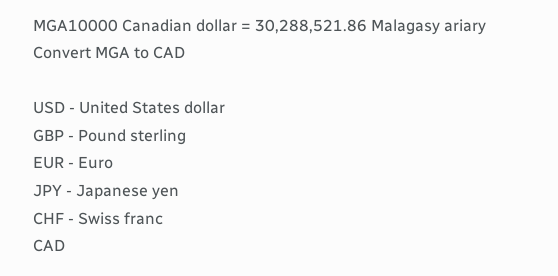MGA10000 Canadian dollar = 30,288,521.86 Malagasy ariary
Convert MGA to CAD

USD - United States dollar
GBP - Pound sterling
EUR - Euro
JPY - Japanese yen
CHF - Swiss franc
CAD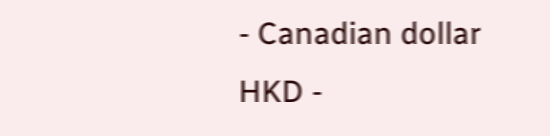- Canadian dollar
HKD -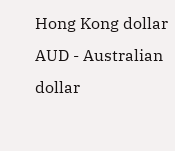Hong Kong dollar
AUD - Australian dollar